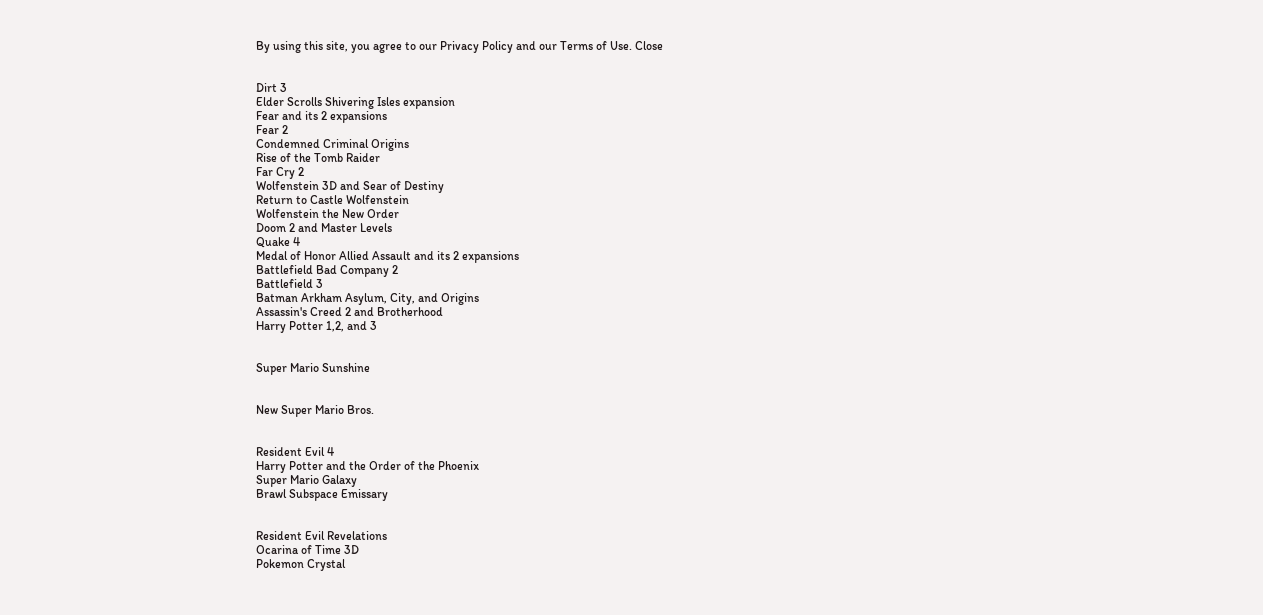By using this site, you agree to our Privacy Policy and our Terms of Use. Close


Dirt 3
Elder Scrolls Shivering Isles expansion
Fear and its 2 expansions
Fear 2
Condemned Criminal Origins
Rise of the Tomb Raider
Far Cry 2
Wolfenstein 3D and Sear of Destiny
Return to Castle Wolfenstein
Wolfenstein the New Order
Doom 2 and Master Levels
Quake 4
Medal of Honor Allied Assault and its 2 expansions
Battlefield Bad Company 2
Battlefield 3
Batman Arkham Asylum, City, and Origins
Assassin's Creed 2 and Brotherhood
Harry Potter 1,2, and 3


Super Mario Sunshine


New Super Mario Bros.


Resident Evil 4
Harry Potter and the Order of the Phoenix
Super Mario Galaxy
Brawl Subspace Emissary


Resident Evil Revelations
Ocarina of Time 3D
Pokemon Crystal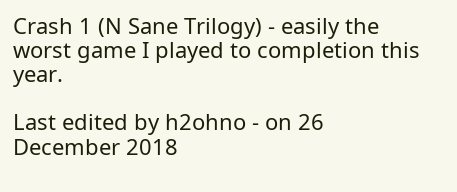Crash 1 (N Sane Trilogy) - easily the worst game I played to completion this year.

Last edited by h2ohno - on 26 December 2018